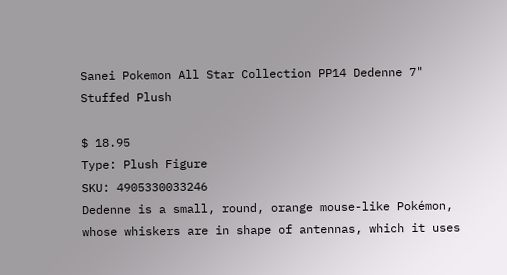Sanei Pokemon All Star Collection PP14 Dedenne 7" Stuffed Plush

$ 18.95
Type: Plush Figure
SKU: 4905330033246
Dedenne is a small, round, orange mouse-like Pokémon, whose whiskers are in shape of antennas, which it uses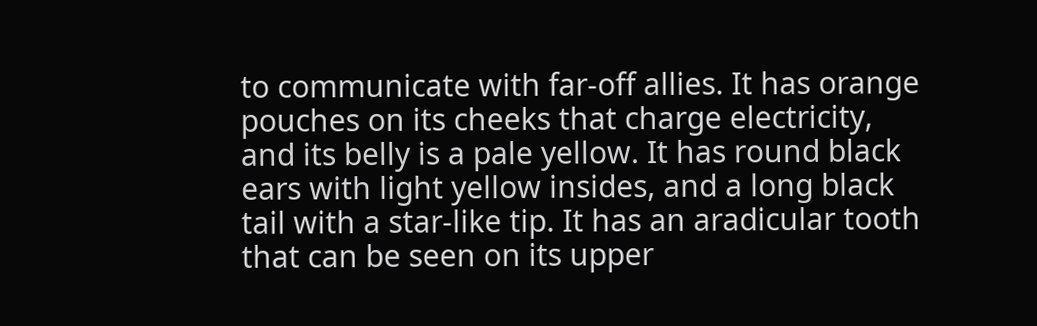to communicate with far-off allies. It has orange pouches on its cheeks that charge electricity, and its belly is a pale yellow. It has round black ears with light yellow insides, and a long black tail with a star-like tip. It has an aradicular tooth that can be seen on its upper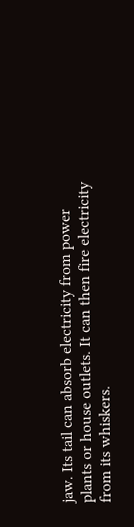jaw. Its tail can absorb electricity from power plants or house outlets. It can then fire electricity from its whiskers.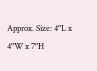Approx. Size: 4"L x 4"W x 7"H